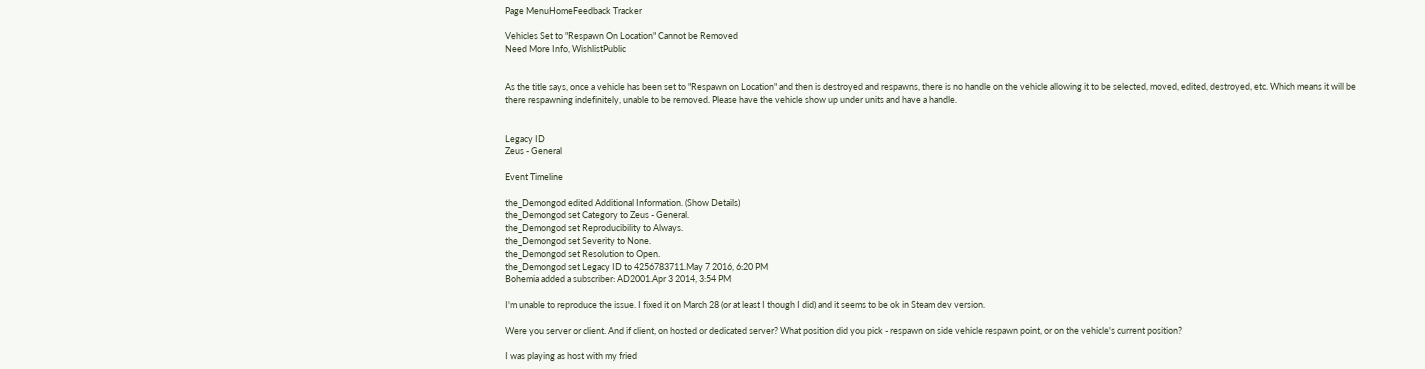Page MenuHomeFeedback Tracker

Vehicles Set to "Respawn On Location" Cannot be Removed
Need More Info, WishlistPublic


As the title says, once a vehicle has been set to "Respawn on Location" and then is destroyed and respawns, there is no handle on the vehicle allowing it to be selected, moved, edited, destroyed, etc. Which means it will be there respawning indefinitely, unable to be removed. Please have the vehicle show up under units and have a handle.


Legacy ID
Zeus - General

Event Timeline

the_Demongod edited Additional Information. (Show Details)
the_Demongod set Category to Zeus - General.
the_Demongod set Reproducibility to Always.
the_Demongod set Severity to None.
the_Demongod set Resolution to Open.
the_Demongod set Legacy ID to 4256783711.May 7 2016, 6:20 PM
Bohemia added a subscriber: AD2001.Apr 3 2014, 3:54 PM

I'm unable to reproduce the issue. I fixed it on March 28 (or at least I though I did) and it seems to be ok in Steam dev version.

Were you server or client. And if client, on hosted or dedicated server? What position did you pick - respawn on side vehicle respawn point, or on the vehicle's current position?

I was playing as host with my fried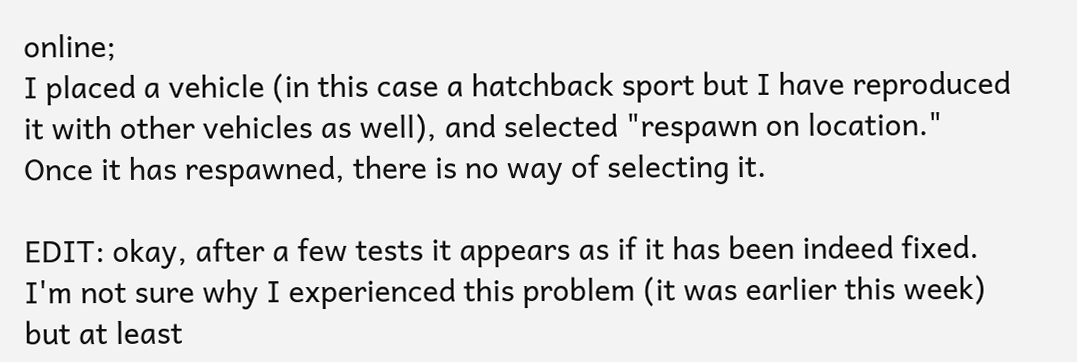online;
I placed a vehicle (in this case a hatchback sport but I have reproduced it with other vehicles as well), and selected "respawn on location."
Once it has respawned, there is no way of selecting it.

EDIT: okay, after a few tests it appears as if it has been indeed fixed. I'm not sure why I experienced this problem (it was earlier this week) but at least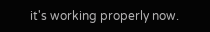it's working properly now.